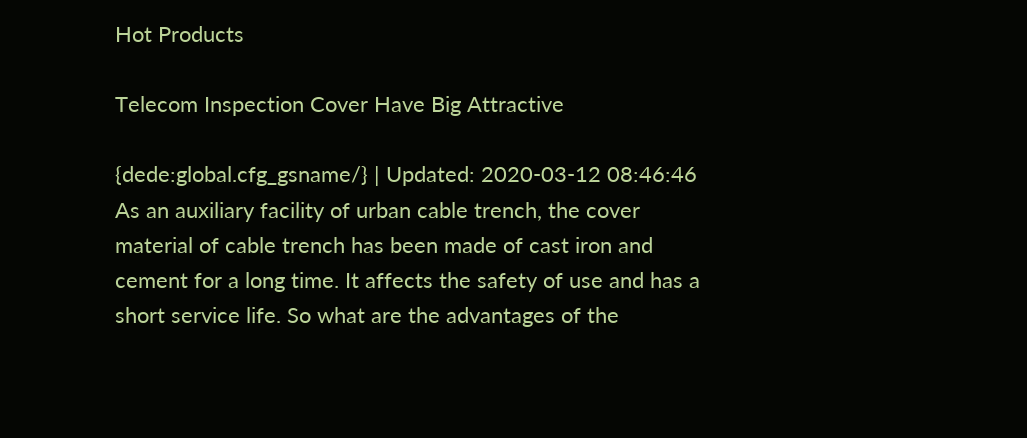Hot Products

Telecom Inspection Cover Have Big Attractive

{dede:global.cfg_gsname/} | Updated: 2020-03-12 08:46:46
As an auxiliary facility of urban cable trench, the cover material of cable trench has been made of cast iron and cement for a long time. It affects the safety of use and has a short service life. So what are the advantages of the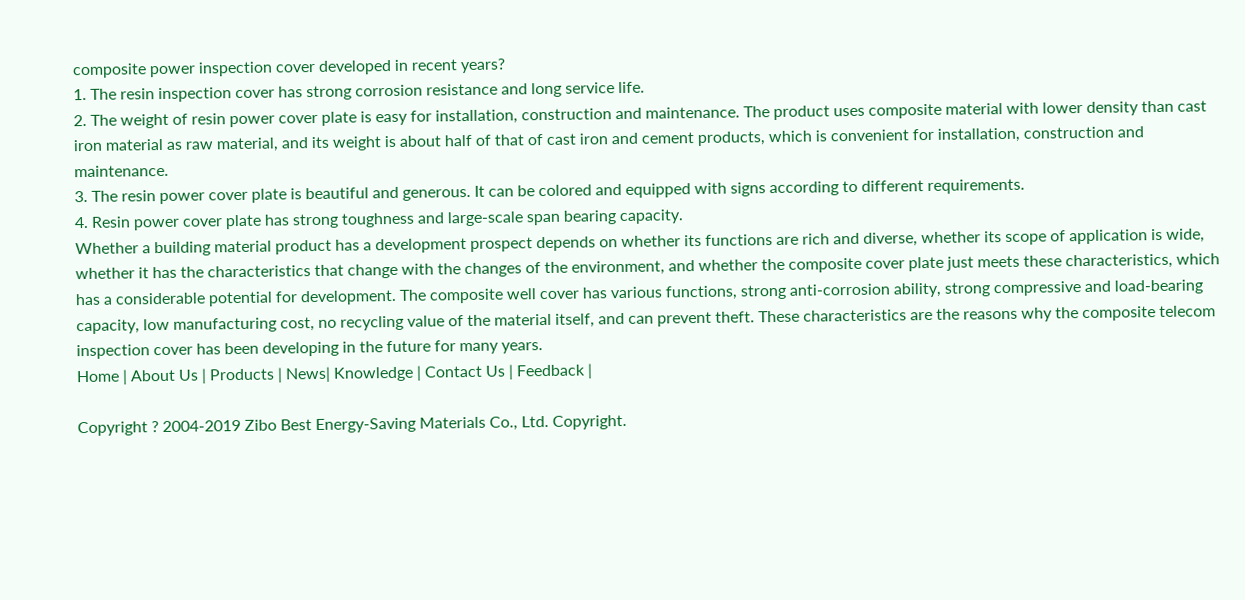composite power inspection cover developed in recent years?
1. The resin inspection cover has strong corrosion resistance and long service life.
2. The weight of resin power cover plate is easy for installation, construction and maintenance. The product uses composite material with lower density than cast iron material as raw material, and its weight is about half of that of cast iron and cement products, which is convenient for installation, construction and maintenance.
3. The resin power cover plate is beautiful and generous. It can be colored and equipped with signs according to different requirements.
4. Resin power cover plate has strong toughness and large-scale span bearing capacity.
Whether a building material product has a development prospect depends on whether its functions are rich and diverse, whether its scope of application is wide, whether it has the characteristics that change with the changes of the environment, and whether the composite cover plate just meets these characteristics, which has a considerable potential for development. The composite well cover has various functions, strong anti-corrosion ability, strong compressive and load-bearing capacity, low manufacturing cost, no recycling value of the material itself, and can prevent theft. These characteristics are the reasons why the composite telecom inspection cover has been developing in the future for many years.
Home | About Us | Products | News| Knowledge | Contact Us | Feedback |

Copyright ? 2004-2019 Zibo Best Energy-Saving Materials Co., Ltd. Copyright.